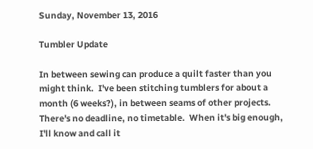Sunday, November 13, 2016

Tumbler Update

In between sewing can produce a quilt faster than you might think.  I've been stitching tumblers for about a month (6 weeks?), in between seams of other projects.  There's no deadline, no timetable.  When it's big enough, I'll know and call it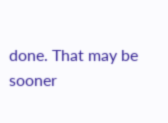done. That may be sooner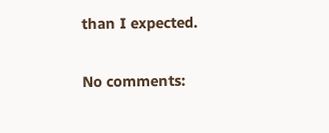than I expected.

No comments: